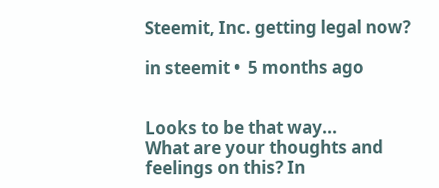Steemit, Inc. getting legal now?

in steemit •  5 months ago


Looks to be that way...
What are your thoughts and feelings on this? In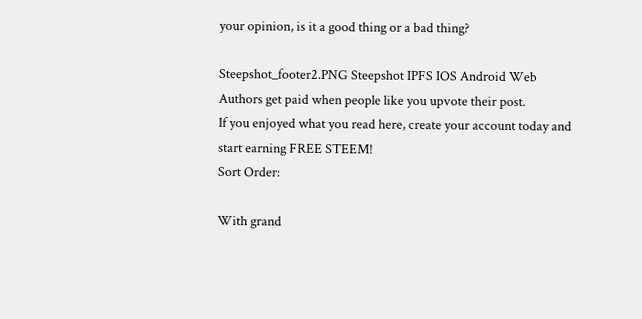your opinion, is it a good thing or a bad thing?

Steepshot_footer2.PNG Steepshot IPFS IOS Android Web
Authors get paid when people like you upvote their post.
If you enjoyed what you read here, create your account today and start earning FREE STEEM!
Sort Order:

With grand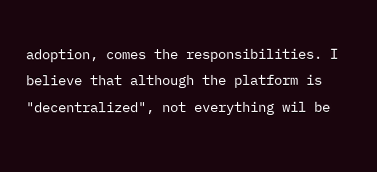adoption, comes the responsibilities. I believe that although the platform is "decentralized", not everything wil be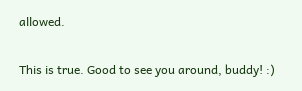allowed.


This is true. Good to see you around, buddy! :)